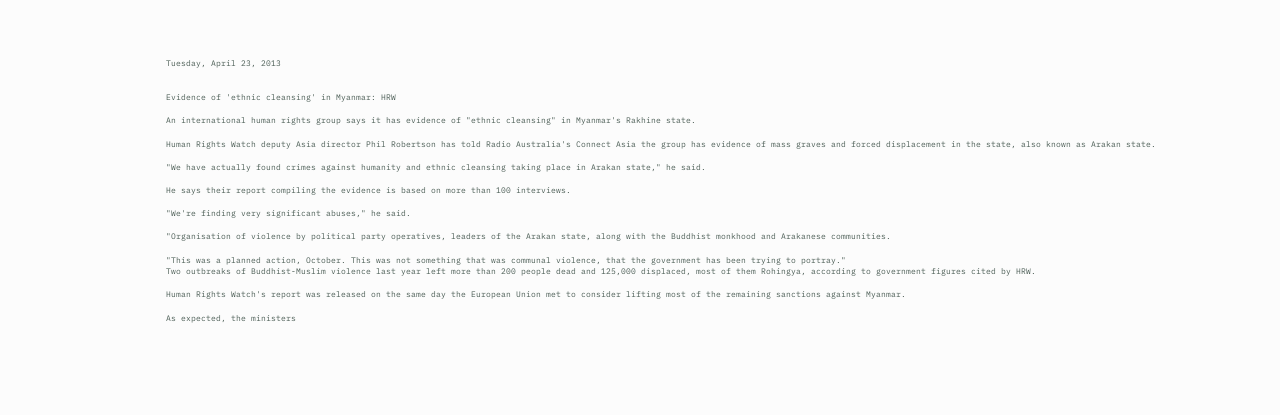Tuesday, April 23, 2013


Evidence of 'ethnic cleansing' in Myanmar: HRW

An international human rights group says it has evidence of "ethnic cleansing" in Myanmar's Rakhine state.

Human Rights Watch deputy Asia director Phil Robertson has told Radio Australia's Connect Asia the group has evidence of mass graves and forced displacement in the state, also known as Arakan state.

"We have actually found crimes against humanity and ethnic cleansing taking place in Arakan state," he said.

He says their report compiling the evidence is based on more than 100 interviews.

"We're finding very significant abuses," he said.

"Organisation of violence by political party operatives, leaders of the Arakan state, along with the Buddhist monkhood and Arakanese communities.

"This was a planned action, October. This was not something that was communal violence, that the government has been trying to portray."
Two outbreaks of Buddhist-Muslim violence last year left more than 200 people dead and 125,000 displaced, most of them Rohingya, according to government figures cited by HRW.

Human Rights Watch's report was released on the same day the European Union met to consider lifting most of the remaining sanctions against Myanmar.

As expected, the ministers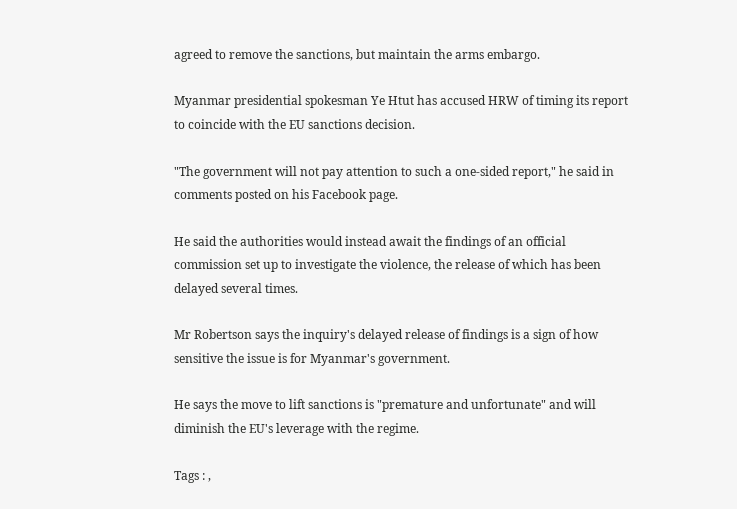agreed to remove the sanctions, but maintain the arms embargo.

Myanmar presidential spokesman Ye Htut has accused HRW of timing its report to coincide with the EU sanctions decision.

"The government will not pay attention to such a one-sided report," he said in comments posted on his Facebook page.

He said the authorities would instead await the findings of an official commission set up to investigate the violence, the release of which has been delayed several times.

Mr Robertson says the inquiry's delayed release of findings is a sign of how sensitive the issue is for Myanmar's government.

He says the move to lift sanctions is "premature and unfortunate" and will diminish the EU's leverage with the regime.

Tags : ,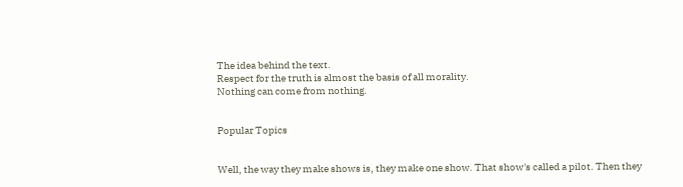The idea behind the text.
Respect for the truth is almost the basis of all morality.
Nothing can come from nothing.


Popular Topics


Well, the way they make shows is, they make one show. That show's called a pilot. Then they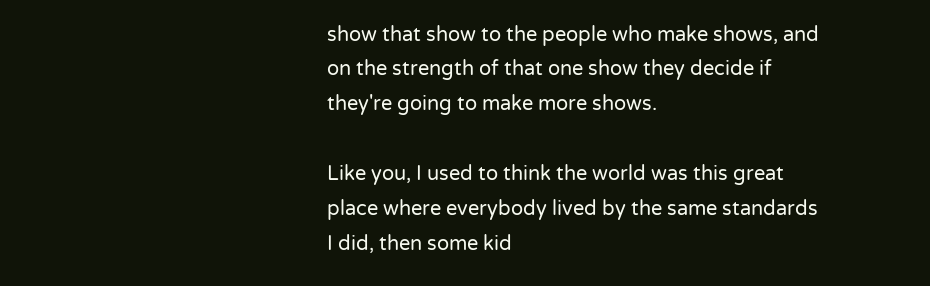show that show to the people who make shows, and on the strength of that one show they decide if they're going to make more shows.

Like you, I used to think the world was this great place where everybody lived by the same standards I did, then some kid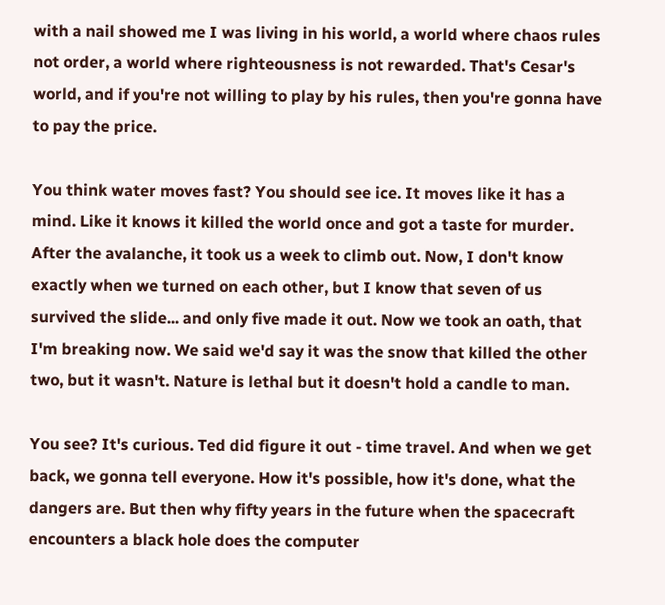with a nail showed me I was living in his world, a world where chaos rules not order, a world where righteousness is not rewarded. That's Cesar's world, and if you're not willing to play by his rules, then you're gonna have to pay the price.

You think water moves fast? You should see ice. It moves like it has a mind. Like it knows it killed the world once and got a taste for murder. After the avalanche, it took us a week to climb out. Now, I don't know exactly when we turned on each other, but I know that seven of us survived the slide... and only five made it out. Now we took an oath, that I'm breaking now. We said we'd say it was the snow that killed the other two, but it wasn't. Nature is lethal but it doesn't hold a candle to man.

You see? It's curious. Ted did figure it out - time travel. And when we get back, we gonna tell everyone. How it's possible, how it's done, what the dangers are. But then why fifty years in the future when the spacecraft encounters a black hole does the computer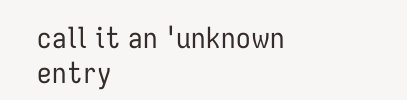call it an 'unknown entry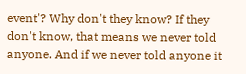event'? Why don't they know? If they don't know, that means we never told anyone. And if we never told anyone it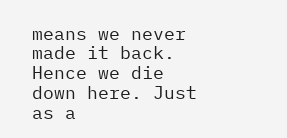means we never made it back. Hence we die down here. Just as a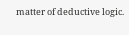matter of deductive logic.